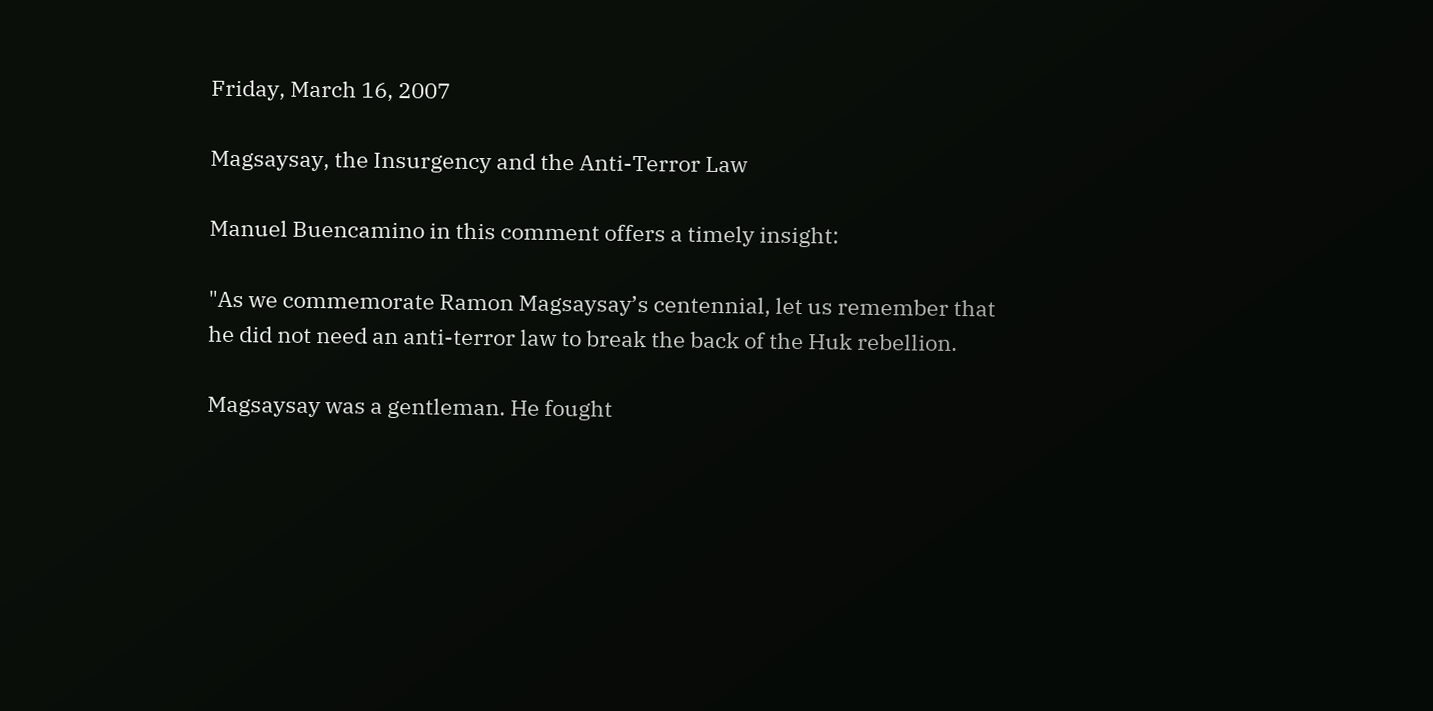Friday, March 16, 2007

Magsaysay, the Insurgency and the Anti-Terror Law

Manuel Buencamino in this comment offers a timely insight:

"As we commemorate Ramon Magsaysay’s centennial, let us remember that he did not need an anti-terror law to break the back of the Huk rebellion.

Magsaysay was a gentleman. He fought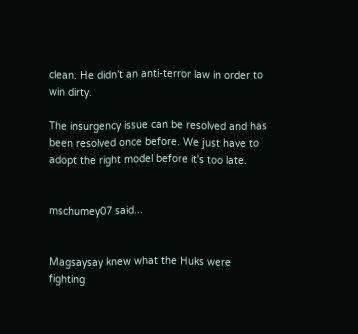clean. He didn’t an anti-terror law in order to win dirty.

The insurgency issue can be resolved and has been resolved once before. We just have to adopt the right model before it's too late.


mschumey07 said...


Magsaysay knew what the Huks were fighting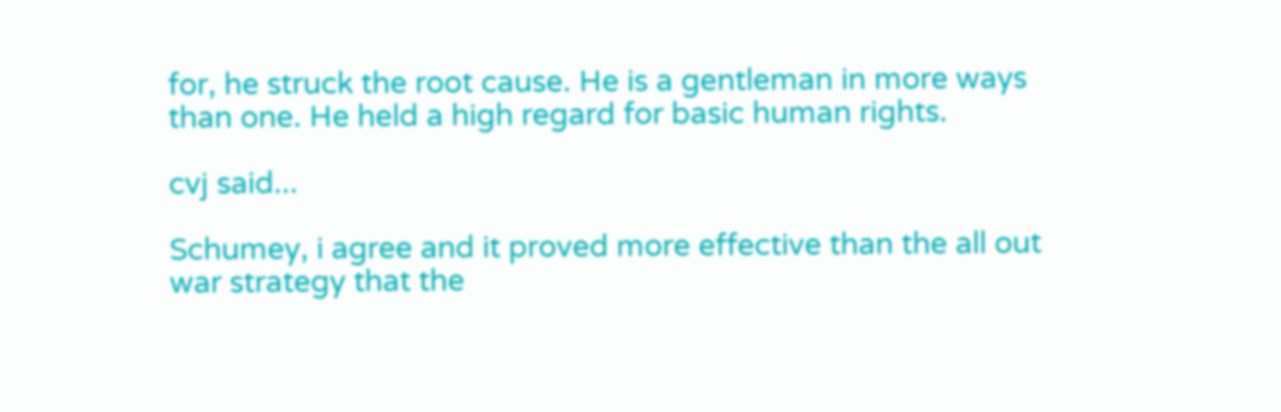for, he struck the root cause. He is a gentleman in more ways than one. He held a high regard for basic human rights.

cvj said...

Schumey, i agree and it proved more effective than the all out war strategy that the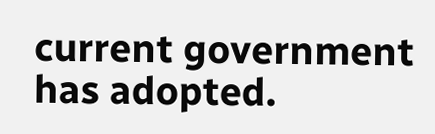current government has adopted.